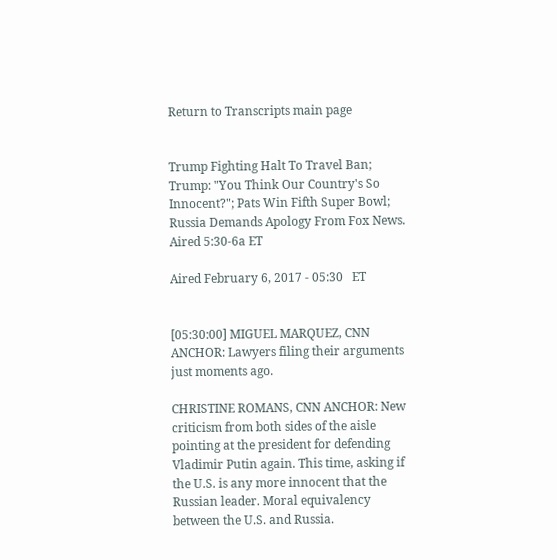Return to Transcripts main page


Trump Fighting Halt To Travel Ban; Trump: "You Think Our Country's So Innocent?"; Pats Win Fifth Super Bowl; Russia Demands Apology From Fox News. Aired 5:30-6a ET

Aired February 6, 2017 - 05:30   ET


[05:30:00] MIGUEL MARQUEZ, CNN ANCHOR: Lawyers filing their arguments just moments ago.

CHRISTINE ROMANS, CNN ANCHOR: New criticism from both sides of the aisle pointing at the president for defending Vladimir Putin again. This time, asking if the U.S. is any more innocent that the Russian leader. Moral equivalency between the U.S. and Russia.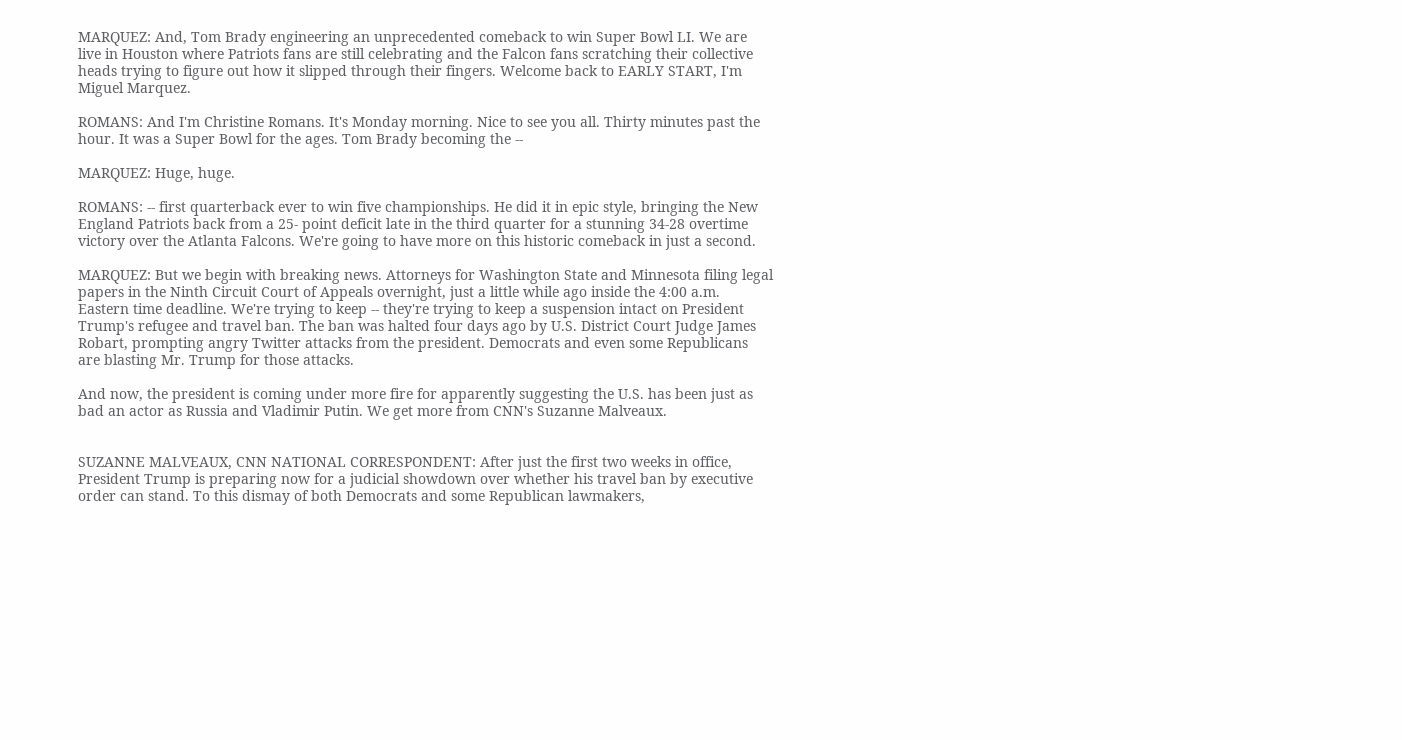MARQUEZ: And, Tom Brady engineering an unprecedented comeback to win Super Bowl LI. We are live in Houston where Patriots fans are still celebrating and the Falcon fans scratching their collective heads trying to figure out how it slipped through their fingers. Welcome back to EARLY START, I'm Miguel Marquez.

ROMANS: And I'm Christine Romans. It's Monday morning. Nice to see you all. Thirty minutes past the hour. It was a Super Bowl for the ages. Tom Brady becoming the --

MARQUEZ: Huge, huge.

ROMANS: -- first quarterback ever to win five championships. He did it in epic style, bringing the New England Patriots back from a 25- point deficit late in the third quarter for a stunning 34-28 overtime victory over the Atlanta Falcons. We're going to have more on this historic comeback in just a second.

MARQUEZ: But we begin with breaking news. Attorneys for Washington State and Minnesota filing legal papers in the Ninth Circuit Court of Appeals overnight, just a little while ago inside the 4:00 a.m. Eastern time deadline. We're trying to keep -- they're trying to keep a suspension intact on President Trump's refugee and travel ban. The ban was halted four days ago by U.S. District Court Judge James Robart, prompting angry Twitter attacks from the president. Democrats and even some Republicans are blasting Mr. Trump for those attacks.

And now, the president is coming under more fire for apparently suggesting the U.S. has been just as bad an actor as Russia and Vladimir Putin. We get more from CNN's Suzanne Malveaux.


SUZANNE MALVEAUX, CNN NATIONAL CORRESPONDENT: After just the first two weeks in office, President Trump is preparing now for a judicial showdown over whether his travel ban by executive order can stand. To this dismay of both Democrats and some Republican lawmakers,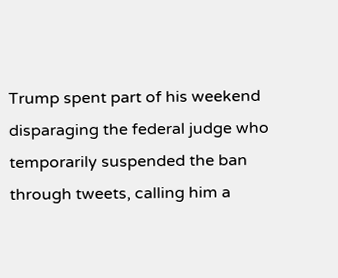Trump spent part of his weekend disparaging the federal judge who temporarily suspended the ban through tweets, calling him a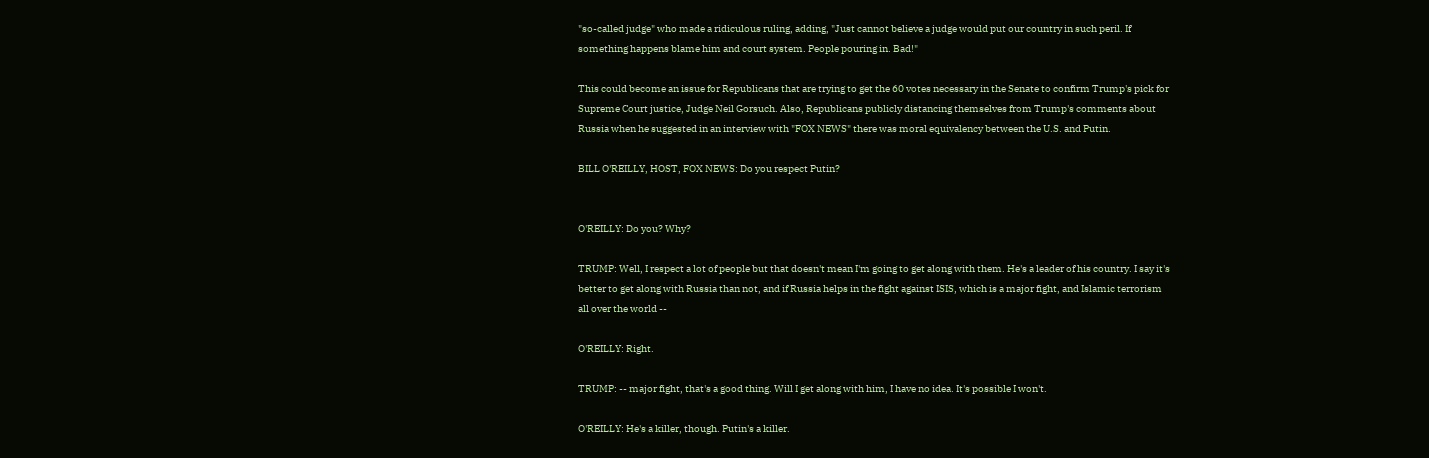"so-called judge" who made a ridiculous ruling, adding, "Just cannot believe a judge would put our country in such peril. If something happens blame him and court system. People pouring in. Bad!"

This could become an issue for Republicans that are trying to get the 60 votes necessary in the Senate to confirm Trump's pick for Supreme Court justice, Judge Neil Gorsuch. Also, Republicans publicly distancing themselves from Trump's comments about Russia when he suggested in an interview with "FOX NEWS" there was moral equivalency between the U.S. and Putin.

BILL O'REILLY, HOST, FOX NEWS: Do you respect Putin?


O'REILLY: Do you? Why?

TRUMP: Well, I respect a lot of people but that doesn't mean I'm going to get along with them. He's a leader of his country. I say it's better to get along with Russia than not, and if Russia helps in the fight against ISIS, which is a major fight, and Islamic terrorism all over the world --

O'REILLY: Right.

TRUMP: -- major fight, that's a good thing. Will I get along with him, I have no idea. It's possible I won't.

O'REILLY: He's a killer, though. Putin's a killer.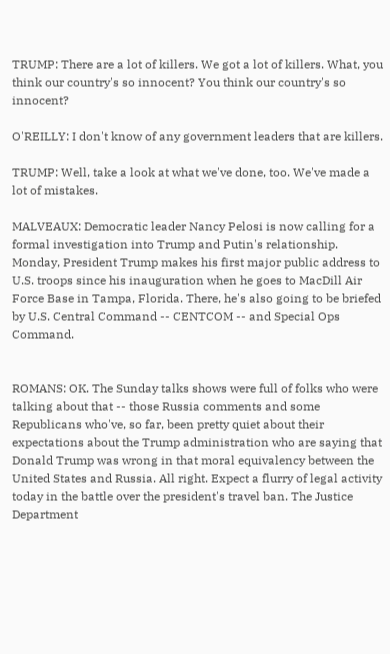TRUMP: There are a lot of killers. We got a lot of killers. What, you think our country's so innocent? You think our country's so innocent?

O'REILLY: I don't know of any government leaders that are killers.

TRUMP: Well, take a look at what we've done, too. We've made a lot of mistakes.

MALVEAUX: Democratic leader Nancy Pelosi is now calling for a formal investigation into Trump and Putin's relationship. Monday, President Trump makes his first major public address to U.S. troops since his inauguration when he goes to MacDill Air Force Base in Tampa, Florida. There, he's also going to be briefed by U.S. Central Command -- CENTCOM -- and Special Ops Command.


ROMANS: OK. The Sunday talks shows were full of folks who were talking about that -- those Russia comments and some Republicans who've, so far, been pretty quiet about their expectations about the Trump administration who are saying that Donald Trump was wrong in that moral equivalency between the United States and Russia. All right. Expect a flurry of legal activity today in the battle over the president's travel ban. The Justice Department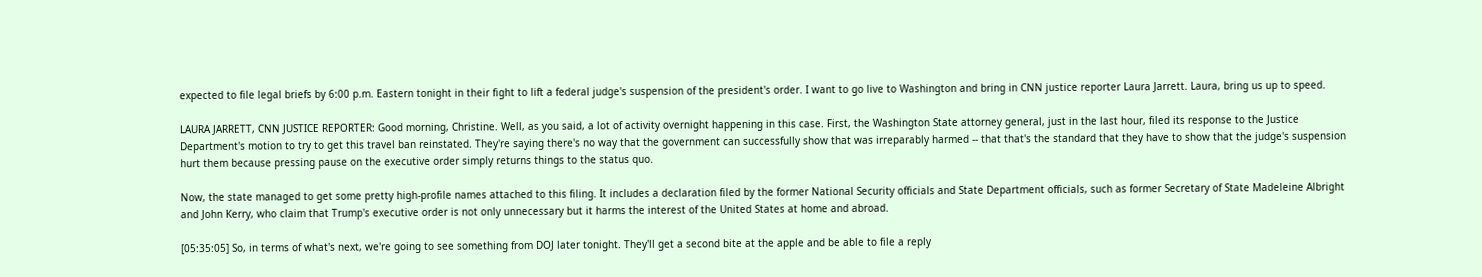expected to file legal briefs by 6:00 p.m. Eastern tonight in their fight to lift a federal judge's suspension of the president's order. I want to go live to Washington and bring in CNN justice reporter Laura Jarrett. Laura, bring us up to speed.

LAURA JARRETT, CNN JUSTICE REPORTER: Good morning, Christine. Well, as you said, a lot of activity overnight happening in this case. First, the Washington State attorney general, just in the last hour, filed its response to the Justice Department's motion to try to get this travel ban reinstated. They're saying there's no way that the government can successfully show that was irreparably harmed -- that that's the standard that they have to show that the judge's suspension hurt them because pressing pause on the executive order simply returns things to the status quo.

Now, the state managed to get some pretty high-profile names attached to this filing. It includes a declaration filed by the former National Security officials and State Department officials, such as former Secretary of State Madeleine Albright and John Kerry, who claim that Trump's executive order is not only unnecessary but it harms the interest of the United States at home and abroad.

[05:35:05] So, in terms of what's next, we're going to see something from DOJ later tonight. They'll get a second bite at the apple and be able to file a reply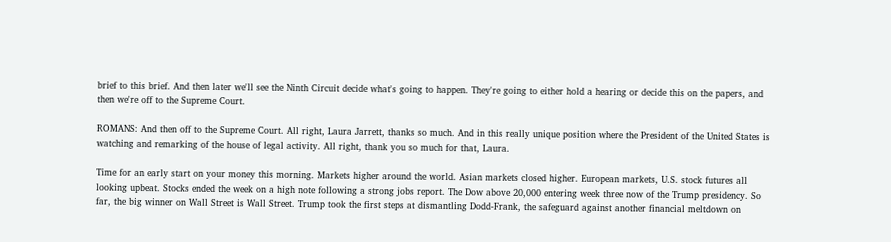brief to this brief. And then later we'll see the Ninth Circuit decide what's going to happen. They're going to either hold a hearing or decide this on the papers, and then we're off to the Supreme Court.

ROMANS: And then off to the Supreme Court. All right, Laura Jarrett, thanks so much. And in this really unique position where the President of the United States is watching and remarking of the house of legal activity. All right, thank you so much for that, Laura.

Time for an early start on your money this morning. Markets higher around the world. Asian markets closed higher. European markets, U.S. stock futures all looking upbeat. Stocks ended the week on a high note following a strong jobs report. The Dow above 20,000 entering week three now of the Trump presidency. So far, the big winner on Wall Street is Wall Street. Trump took the first steps at dismantling Dodd-Frank, the safeguard against another financial meltdown on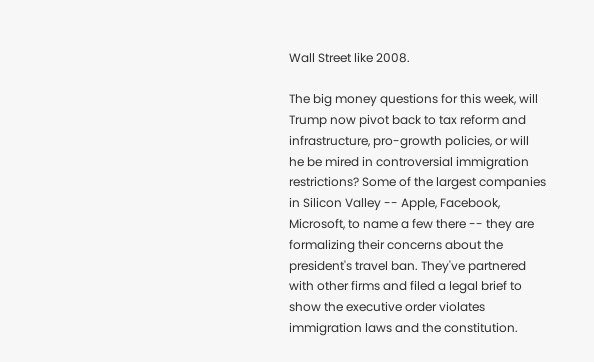Wall Street like 2008.

The big money questions for this week, will Trump now pivot back to tax reform and infrastructure, pro-growth policies, or will he be mired in controversial immigration restrictions? Some of the largest companies in Silicon Valley -- Apple, Facebook, Microsoft, to name a few there -- they are formalizing their concerns about the president's travel ban. They've partnered with other firms and filed a legal brief to show the executive order violates immigration laws and the constitution.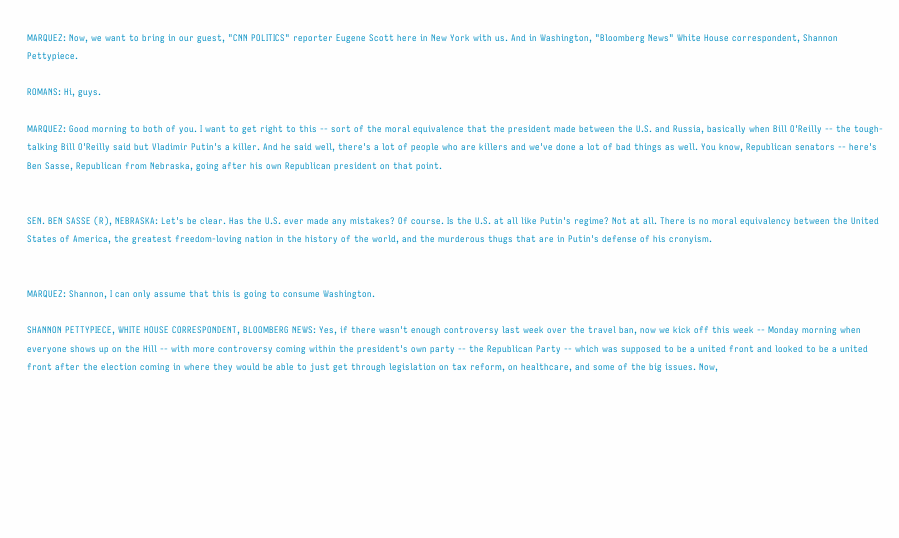MARQUEZ: Now, we want to bring in our guest, "CNN POLITICS" reporter Eugene Scott here in New York with us. And in Washington, "Bloomberg News" White House correspondent, Shannon Pettypiece.

ROMANS: Hi, guys.

MARQUEZ: Good morning to both of you. I want to get right to this -- sort of the moral equivalence that the president made between the U.S. and Russia, basically when Bill O'Reilly -- the tough-talking Bill O'Reilly said but Vladimir Putin's a killer. And he said well, there's a lot of people who are killers and we've done a lot of bad things as well. You know, Republican senators -- here's Ben Sasse, Republican from Nebraska, going after his own Republican president on that point.


SEN. BEN SASSE (R), NEBRASKA: Let's be clear. Has the U.S. ever made any mistakes? Of course. Is the U.S. at all like Putin's regime? Not at all. There is no moral equivalency between the United States of America, the greatest freedom-loving nation in the history of the world, and the murderous thugs that are in Putin's defense of his cronyism.


MARQUEZ: Shannon, I can only assume that this is going to consume Washington.

SHANNON PETTYPIECE, WHITE HOUSE CORRESPONDENT, BLOOMBERG NEWS: Yes, if there wasn't enough controversy last week over the travel ban, now we kick off this week -- Monday morning when everyone shows up on the Hill -- with more controversy coming within the president's own party -- the Republican Party -- which was supposed to be a united front and looked to be a united front after the election coming in where they would be able to just get through legislation on tax reform, on healthcare, and some of the big issues. Now,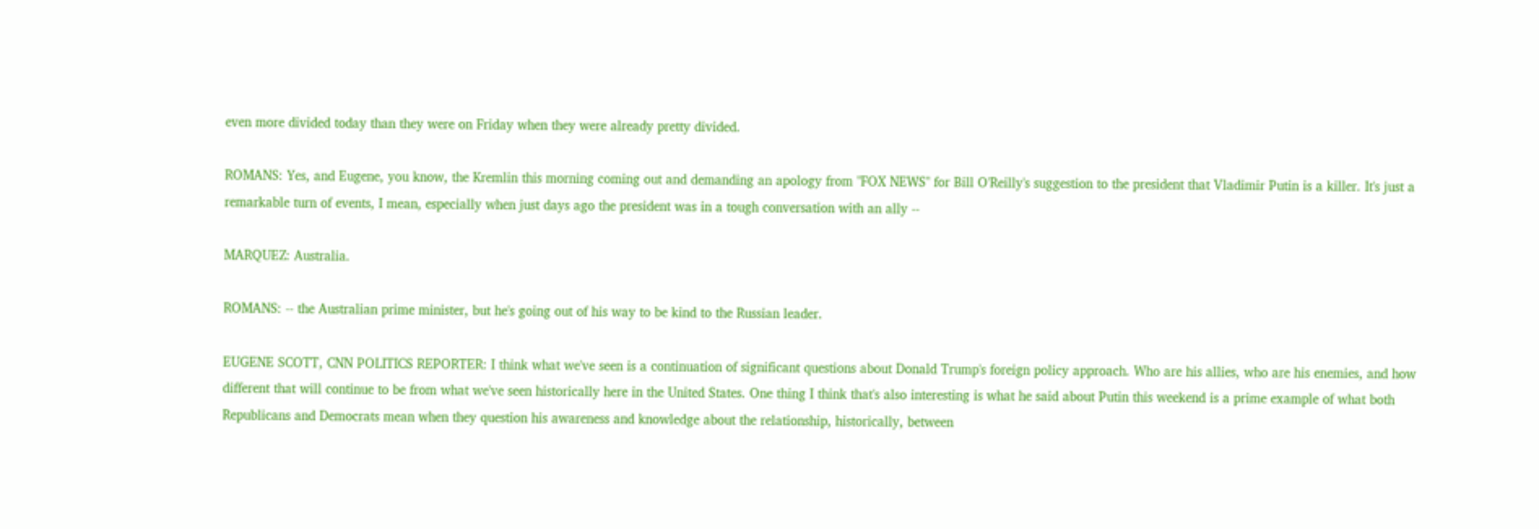even more divided today than they were on Friday when they were already pretty divided.

ROMANS: Yes, and Eugene, you know, the Kremlin this morning coming out and demanding an apology from "FOX NEWS" for Bill O'Reilly's suggestion to the president that Vladimir Putin is a killer. It's just a remarkable turn of events, I mean, especially when just days ago the president was in a tough conversation with an ally --

MARQUEZ: Australia.

ROMANS: -- the Australian prime minister, but he's going out of his way to be kind to the Russian leader.

EUGENE SCOTT, CNN POLITICS REPORTER: I think what we've seen is a continuation of significant questions about Donald Trump's foreign policy approach. Who are his allies, who are his enemies, and how different that will continue to be from what we've seen historically here in the United States. One thing I think that's also interesting is what he said about Putin this weekend is a prime example of what both Republicans and Democrats mean when they question his awareness and knowledge about the relationship, historically, between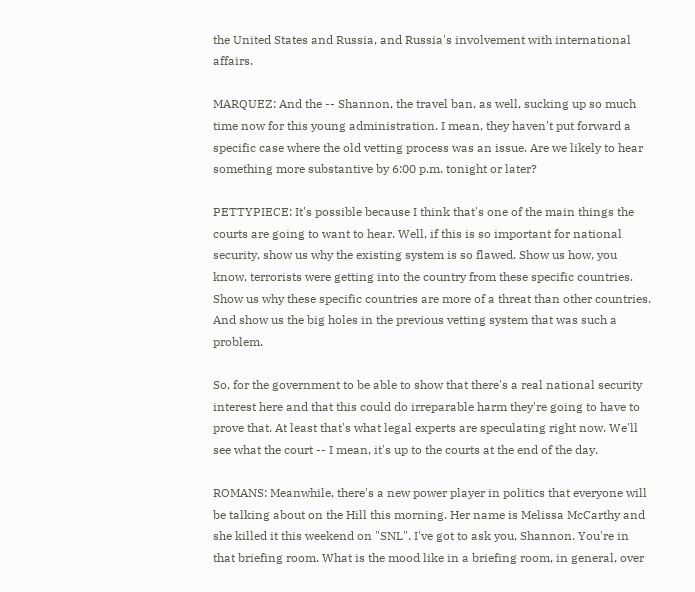the United States and Russia, and Russia's involvement with international affairs.

MARQUEZ: And the -- Shannon, the travel ban, as well, sucking up so much time now for this young administration. I mean, they haven't put forward a specific case where the old vetting process was an issue. Are we likely to hear something more substantive by 6:00 p.m. tonight or later?

PETTYPIECE: It's possible because I think that's one of the main things the courts are going to want to hear. Well, if this is so important for national security, show us why the existing system is so flawed. Show us how, you know, terrorists were getting into the country from these specific countries. Show us why these specific countries are more of a threat than other countries. And show us the big holes in the previous vetting system that was such a problem.

So, for the government to be able to show that there's a real national security interest here and that this could do irreparable harm they're going to have to prove that. At least that's what legal experts are speculating right now. We'll see what the court -- I mean, it's up to the courts at the end of the day.

ROMANS: Meanwhile, there's a new power player in politics that everyone will be talking about on the Hill this morning. Her name is Melissa McCarthy and she killed it this weekend on "SNL". I've got to ask you, Shannon. You're in that briefing room. What is the mood like in a briefing room, in general, over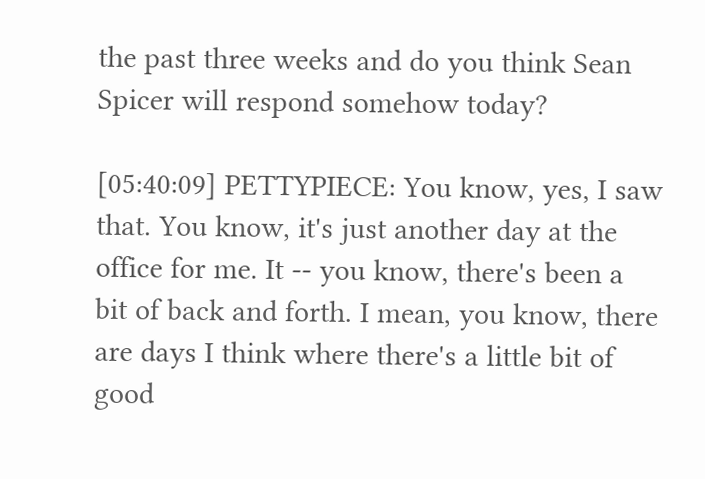the past three weeks and do you think Sean Spicer will respond somehow today?

[05:40:09] PETTYPIECE: You know, yes, I saw that. You know, it's just another day at the office for me. It -- you know, there's been a bit of back and forth. I mean, you know, there are days I think where there's a little bit of good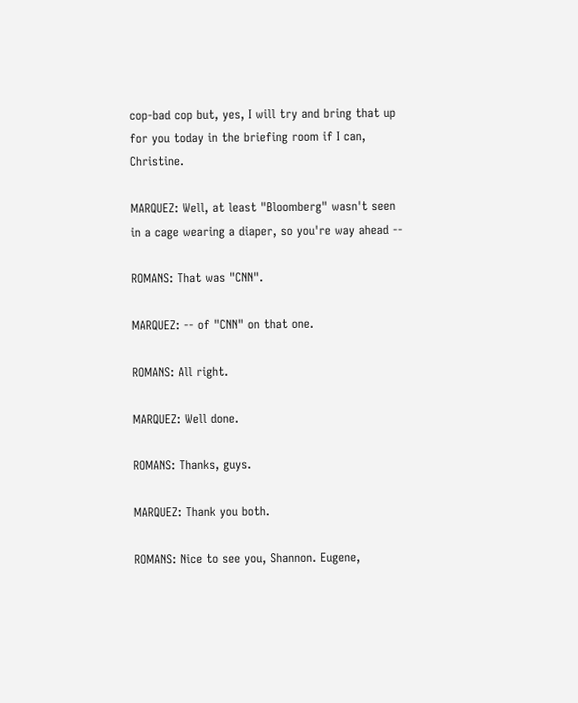cop-bad cop but, yes, I will try and bring that up for you today in the briefing room if I can, Christine.

MARQUEZ: Well, at least "Bloomberg" wasn't seen in a cage wearing a diaper, so you're way ahead --

ROMANS: That was "CNN".

MARQUEZ: -- of "CNN" on that one.

ROMANS: All right.

MARQUEZ: Well done.

ROMANS: Thanks, guys.

MARQUEZ: Thank you both.

ROMANS: Nice to see you, Shannon. Eugene,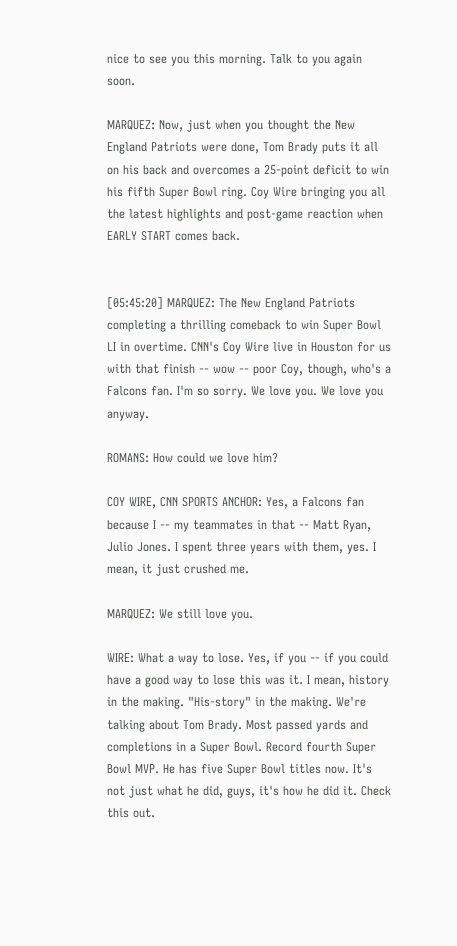nice to see you this morning. Talk to you again soon.

MARQUEZ: Now, just when you thought the New England Patriots were done, Tom Brady puts it all on his back and overcomes a 25-point deficit to win his fifth Super Bowl ring. Coy Wire bringing you all the latest highlights and post-game reaction when EARLY START comes back.


[05:45:20] MARQUEZ: The New England Patriots completing a thrilling comeback to win Super Bowl LI in overtime. CNN's Coy Wire live in Houston for us with that finish -- wow -- poor Coy, though, who's a Falcons fan. I'm so sorry. We love you. We love you anyway.

ROMANS: How could we love him?

COY WIRE, CNN SPORTS ANCHOR: Yes, a Falcons fan because I -- my teammates in that -- Matt Ryan, Julio Jones. I spent three years with them, yes. I mean, it just crushed me.

MARQUEZ: We still love you.

WIRE: What a way to lose. Yes, if you -- if you could have a good way to lose this was it. I mean, history in the making. "His-story" in the making. We're talking about Tom Brady. Most passed yards and completions in a Super Bowl. Record fourth Super Bowl MVP. He has five Super Bowl titles now. It's not just what he did, guys, it's how he did it. Check this out.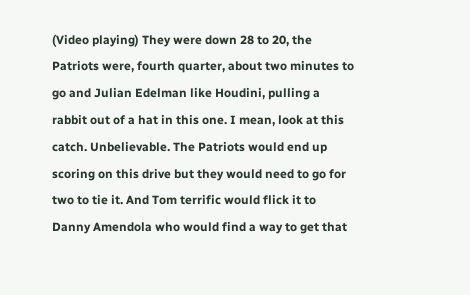(Video playing) They were down 28 to 20, the Patriots were, fourth quarter, about two minutes to go and Julian Edelman like Houdini, pulling a rabbit out of a hat in this one. I mean, look at this catch. Unbelievable. The Patriots would end up scoring on this drive but they would need to go for two to tie it. And Tom terrific would flick it to Danny Amendola who would find a way to get that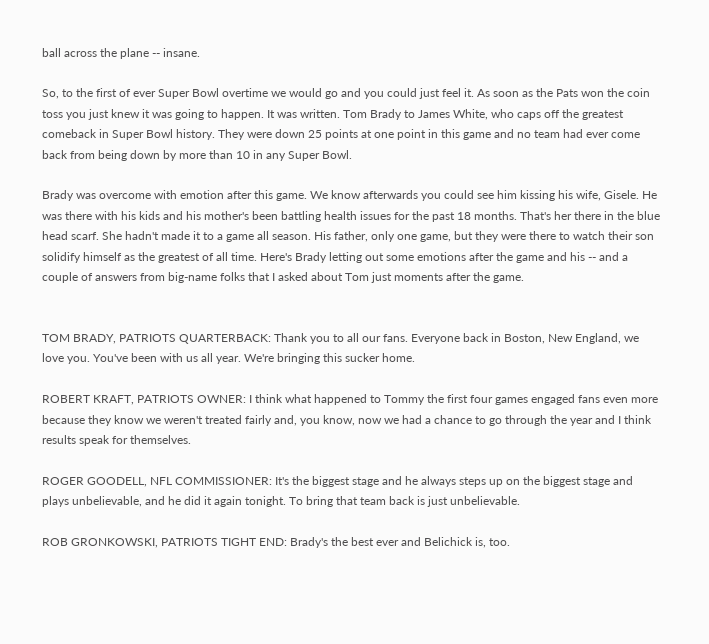ball across the plane -- insane.

So, to the first of ever Super Bowl overtime we would go and you could just feel it. As soon as the Pats won the coin toss you just knew it was going to happen. It was written. Tom Brady to James White, who caps off the greatest comeback in Super Bowl history. They were down 25 points at one point in this game and no team had ever come back from being down by more than 10 in any Super Bowl.

Brady was overcome with emotion after this game. We know afterwards you could see him kissing his wife, Gisele. He was there with his kids and his mother's been battling health issues for the past 18 months. That's her there in the blue head scarf. She hadn't made it to a game all season. His father, only one game, but they were there to watch their son solidify himself as the greatest of all time. Here's Brady letting out some emotions after the game and his -- and a couple of answers from big-name folks that I asked about Tom just moments after the game.


TOM BRADY, PATRIOTS QUARTERBACK: Thank you to all our fans. Everyone back in Boston, New England, we love you. You've been with us all year. We're bringing this sucker home.

ROBERT KRAFT, PATRIOTS OWNER: I think what happened to Tommy the first four games engaged fans even more because they know we weren't treated fairly and, you know, now we had a chance to go through the year and I think results speak for themselves.

ROGER GOODELL, NFL COMMISSIONER: It's the biggest stage and he always steps up on the biggest stage and plays unbelievable, and he did it again tonight. To bring that team back is just unbelievable.

ROB GRONKOWSKI, PATRIOTS TIGHT END: Brady's the best ever and Belichick is, too.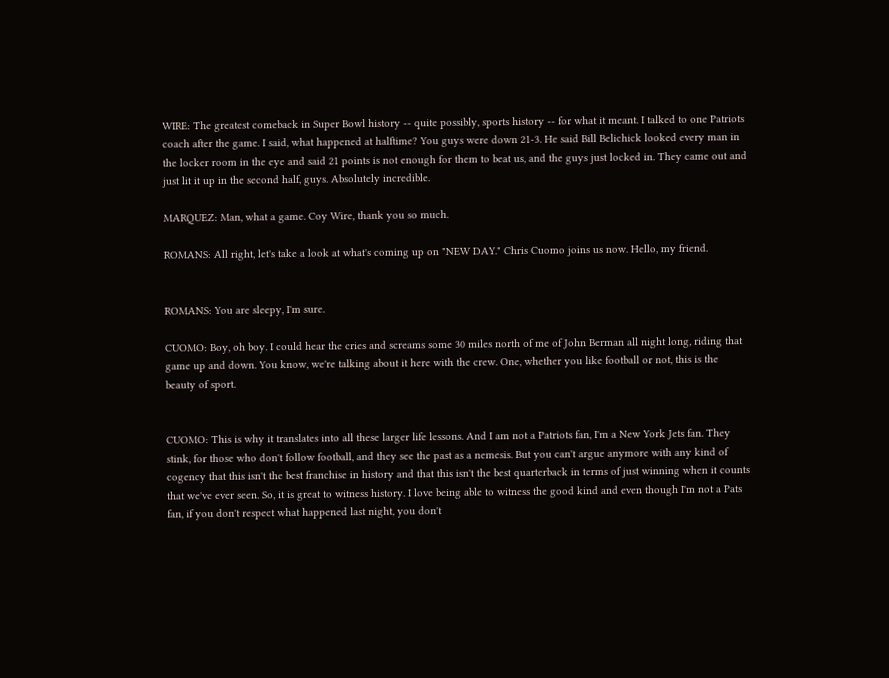WIRE: The greatest comeback in Super Bowl history -- quite possibly, sports history -- for what it meant. I talked to one Patriots coach after the game. I said, what happened at halftime? You guys were down 21-3. He said Bill Belichick looked every man in the locker room in the eye and said 21 points is not enough for them to beat us, and the guys just locked in. They came out and just lit it up in the second half, guys. Absolutely incredible.

MARQUEZ: Man, what a game. Coy Wire, thank you so much.

ROMANS: All right, let's take a look at what's coming up on "NEW DAY." Chris Cuomo joins us now. Hello, my friend.


ROMANS: You are sleepy, I'm sure.

CUOMO: Boy, oh boy. I could hear the cries and screams some 30 miles north of me of John Berman all night long, riding that game up and down. You know, we're talking about it here with the crew. One, whether you like football or not, this is the beauty of sport.


CUOMO: This is why it translates into all these larger life lessons. And I am not a Patriots fan, I'm a New York Jets fan. They stink, for those who don't follow football, and they see the past as a nemesis. But you can't argue anymore with any kind of cogency that this isn't the best franchise in history and that this isn't the best quarterback in terms of just winning when it counts that we've ever seen. So, it is great to witness history. I love being able to witness the good kind and even though I'm not a Pats fan, if you don't respect what happened last night, you don't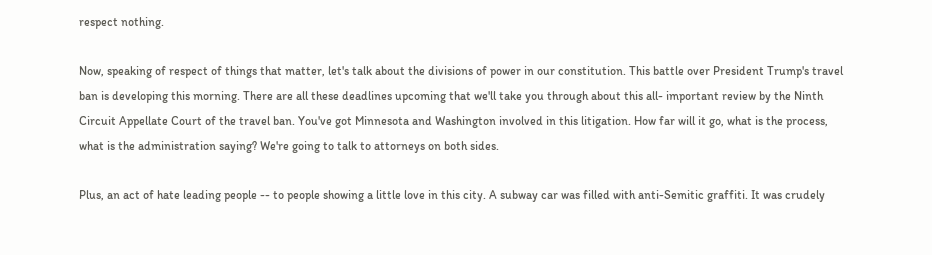respect nothing.

Now, speaking of respect of things that matter, let's talk about the divisions of power in our constitution. This battle over President Trump's travel ban is developing this morning. There are all these deadlines upcoming that we'll take you through about this all- important review by the Ninth Circuit Appellate Court of the travel ban. You've got Minnesota and Washington involved in this litigation. How far will it go, what is the process, what is the administration saying? We're going to talk to attorneys on both sides.

Plus, an act of hate leading people -- to people showing a little love in this city. A subway car was filled with anti-Semitic graffiti. It was crudely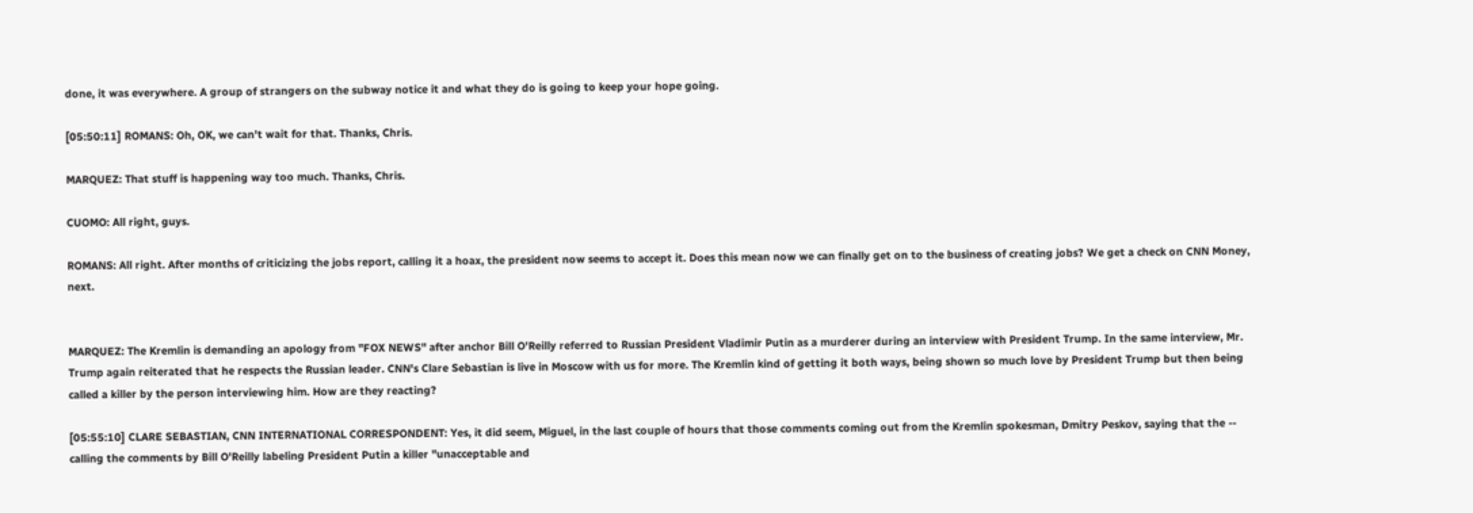done, it was everywhere. A group of strangers on the subway notice it and what they do is going to keep your hope going.

[05:50:11] ROMANS: Oh, OK, we can't wait for that. Thanks, Chris.

MARQUEZ: That stuff is happening way too much. Thanks, Chris.

CUOMO: All right, guys.

ROMANS: All right. After months of criticizing the jobs report, calling it a hoax, the president now seems to accept it. Does this mean now we can finally get on to the business of creating jobs? We get a check on CNN Money, next.


MARQUEZ: The Kremlin is demanding an apology from "FOX NEWS" after anchor Bill O'Reilly referred to Russian President Vladimir Putin as a murderer during an interview with President Trump. In the same interview, Mr. Trump again reiterated that he respects the Russian leader. CNN's Clare Sebastian is live in Moscow with us for more. The Kremlin kind of getting it both ways, being shown so much love by President Trump but then being called a killer by the person interviewing him. How are they reacting?

[05:55:10] CLARE SEBASTIAN, CNN INTERNATIONAL CORRESPONDENT: Yes, it did seem, Miguel, in the last couple of hours that those comments coming out from the Kremlin spokesman, Dmitry Peskov, saying that the -- calling the comments by Bill O'Reilly labeling President Putin a killer "unacceptable and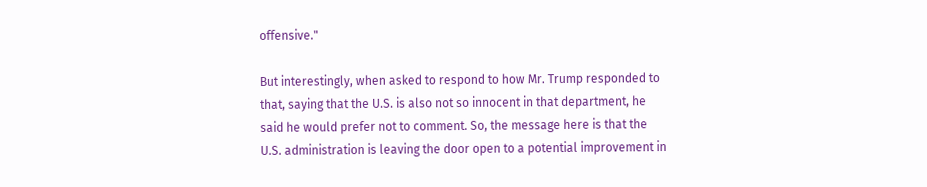offensive."

But interestingly, when asked to respond to how Mr. Trump responded to that, saying that the U.S. is also not so innocent in that department, he said he would prefer not to comment. So, the message here is that the U.S. administration is leaving the door open to a potential improvement in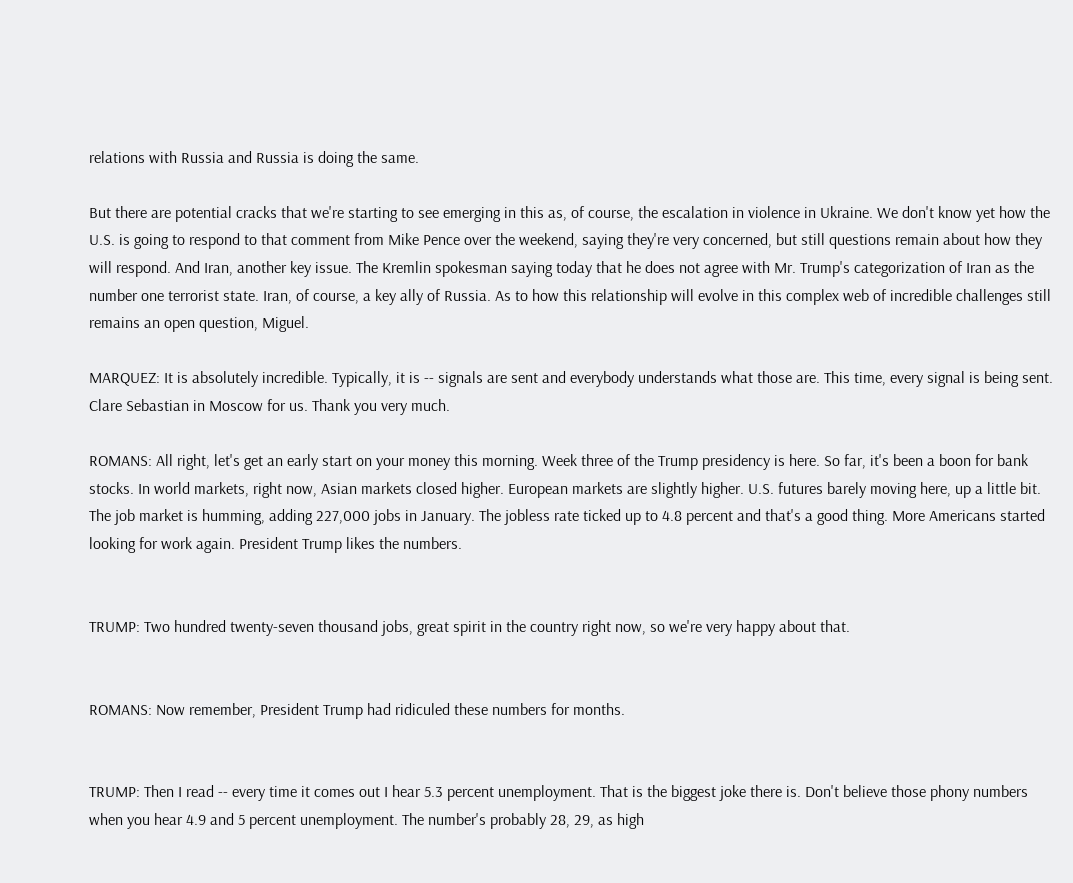relations with Russia and Russia is doing the same.

But there are potential cracks that we're starting to see emerging in this as, of course, the escalation in violence in Ukraine. We don't know yet how the U.S. is going to respond to that comment from Mike Pence over the weekend, saying they're very concerned, but still questions remain about how they will respond. And Iran, another key issue. The Kremlin spokesman saying today that he does not agree with Mr. Trump's categorization of Iran as the number one terrorist state. Iran, of course, a key ally of Russia. As to how this relationship will evolve in this complex web of incredible challenges still remains an open question, Miguel.

MARQUEZ: It is absolutely incredible. Typically, it is -- signals are sent and everybody understands what those are. This time, every signal is being sent. Clare Sebastian in Moscow for us. Thank you very much.

ROMANS: All right, let's get an early start on your money this morning. Week three of the Trump presidency is here. So far, it's been a boon for bank stocks. In world markets, right now, Asian markets closed higher. European markets are slightly higher. U.S. futures barely moving here, up a little bit. The job market is humming, adding 227,000 jobs in January. The jobless rate ticked up to 4.8 percent and that's a good thing. More Americans started looking for work again. President Trump likes the numbers.


TRUMP: Two hundred twenty-seven thousand jobs, great spirit in the country right now, so we're very happy about that.


ROMANS: Now remember, President Trump had ridiculed these numbers for months.


TRUMP: Then I read -- every time it comes out I hear 5.3 percent unemployment. That is the biggest joke there is. Don't believe those phony numbers when you hear 4.9 and 5 percent unemployment. The number's probably 28, 29, as high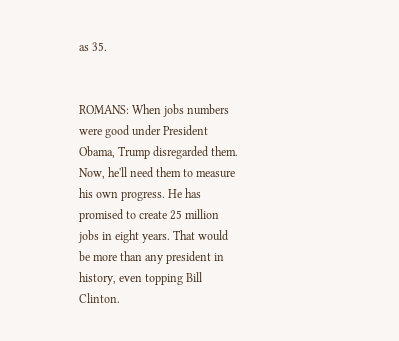as 35.


ROMANS: When jobs numbers were good under President Obama, Trump disregarded them. Now, he'll need them to measure his own progress. He has promised to create 25 million jobs in eight years. That would be more than any president in history, even topping Bill Clinton.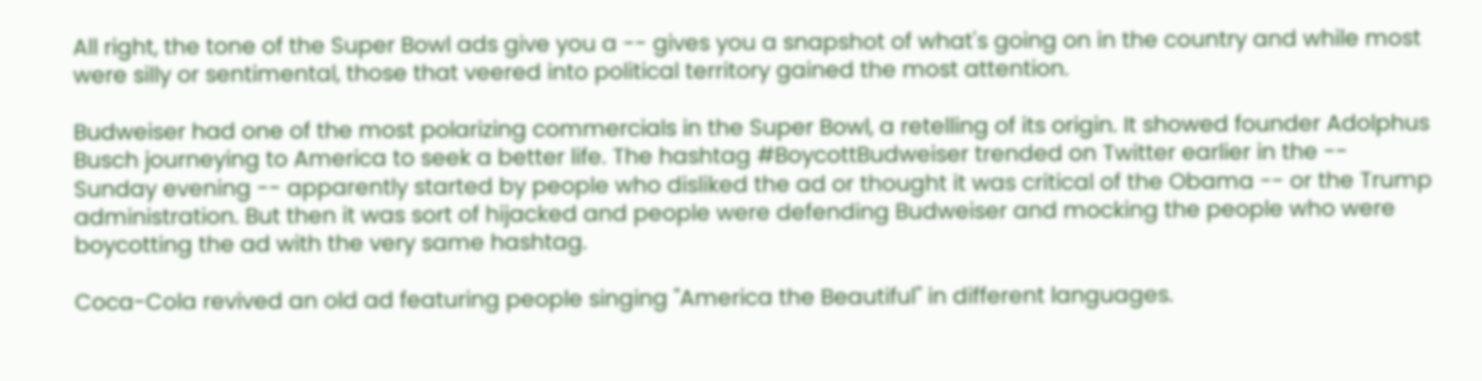All right, the tone of the Super Bowl ads give you a -- gives you a snapshot of what's going on in the country and while most were silly or sentimental, those that veered into political territory gained the most attention.

Budweiser had one of the most polarizing commercials in the Super Bowl, a retelling of its origin. It showed founder Adolphus Busch journeying to America to seek a better life. The hashtag #BoycottBudweiser trended on Twitter earlier in the -- Sunday evening -- apparently started by people who disliked the ad or thought it was critical of the Obama -- or the Trump administration. But then it was sort of hijacked and people were defending Budweiser and mocking the people who were boycotting the ad with the very same hashtag.

Coca-Cola revived an old ad featuring people singing "America the Beautiful" in different languages.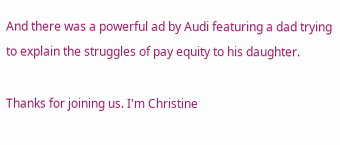And there was a powerful ad by Audi featuring a dad trying to explain the struggles of pay equity to his daughter.

Thanks for joining us. I'm Christine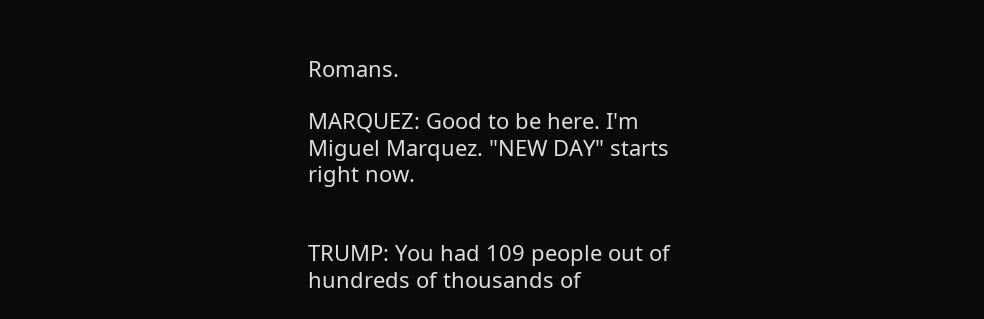Romans.

MARQUEZ: Good to be here. I'm Miguel Marquez. "NEW DAY" starts right now.


TRUMP: You had 109 people out of hundreds of thousands of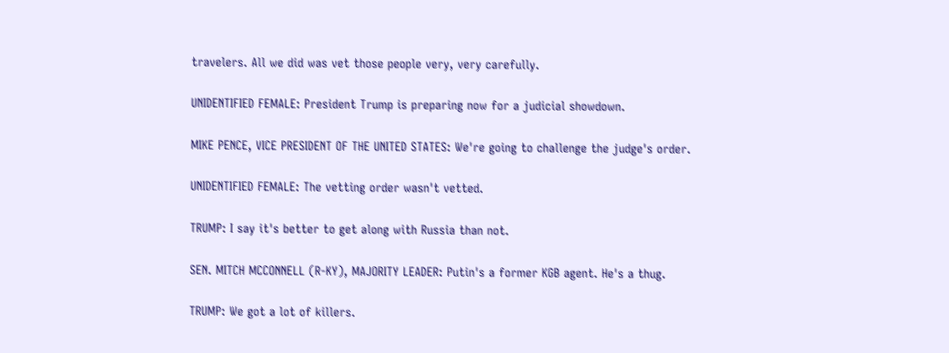travelers. All we did was vet those people very, very carefully.

UNIDENTIFIED FEMALE: President Trump is preparing now for a judicial showdown.

MIKE PENCE, VICE PRESIDENT OF THE UNITED STATES: We're going to challenge the judge's order.

UNIDENTIFIED FEMALE: The vetting order wasn't vetted.

TRUMP: I say it's better to get along with Russia than not.

SEN. MITCH MCCONNELL (R-KY), MAJORITY LEADER: Putin's a former KGB agent. He's a thug.

TRUMP: We got a lot of killers.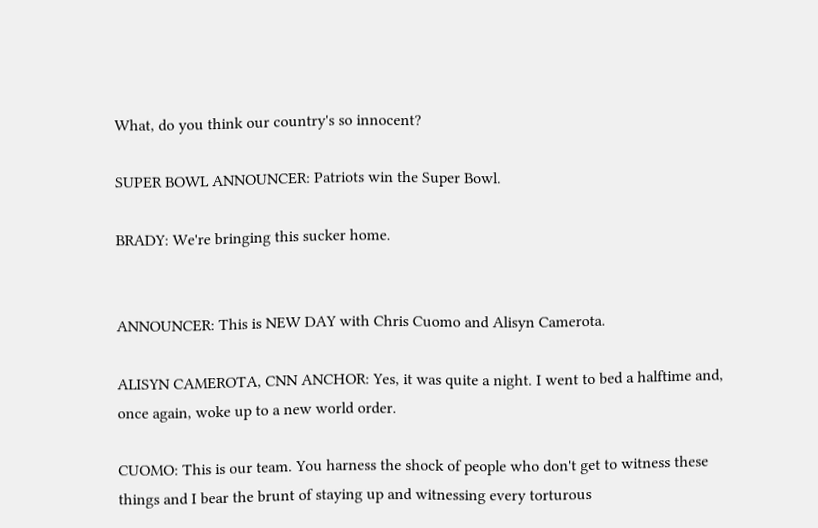What, do you think our country's so innocent?

SUPER BOWL ANNOUNCER: Patriots win the Super Bowl.

BRADY: We're bringing this sucker home.


ANNOUNCER: This is NEW DAY with Chris Cuomo and Alisyn Camerota.

ALISYN CAMEROTA, CNN ANCHOR: Yes, it was quite a night. I went to bed a halftime and, once again, woke up to a new world order.

CUOMO: This is our team. You harness the shock of people who don't get to witness these things and I bear the brunt of staying up and witnessing every torturous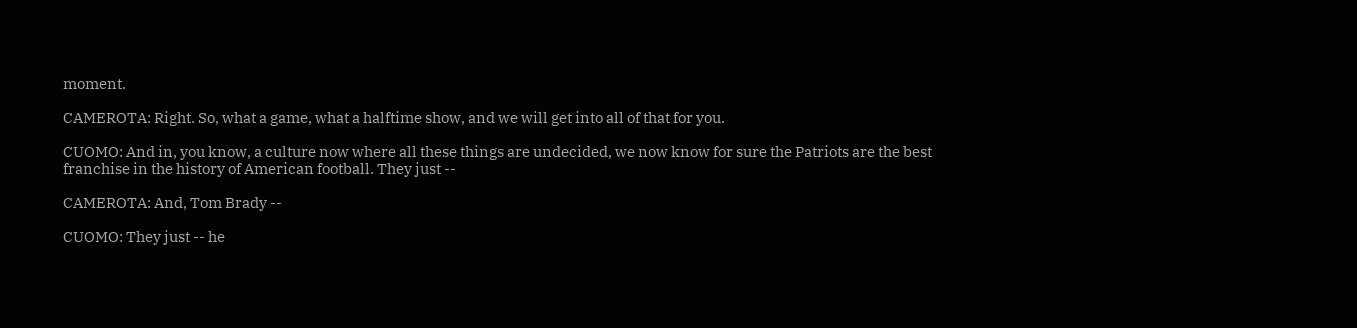moment.

CAMEROTA: Right. So, what a game, what a halftime show, and we will get into all of that for you.

CUOMO: And in, you know, a culture now where all these things are undecided, we now know for sure the Patriots are the best franchise in the history of American football. They just --

CAMEROTA: And, Tom Brady --

CUOMO: They just -- he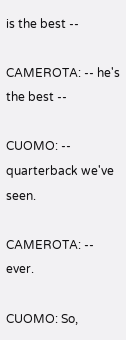is the best --

CAMEROTA: -- he's the best --

CUOMO: -- quarterback we've seen.

CAMEROTA: -- ever.

CUOMO: So,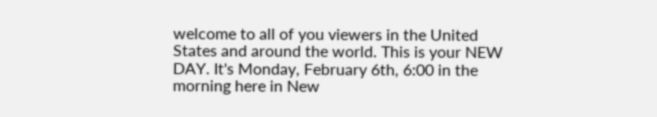welcome to all of you viewers in the United States and around the world. This is your NEW DAY. It's Monday, February 6th, 6:00 in the morning here in New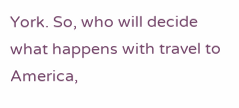York. So, who will decide what happens with travel to America,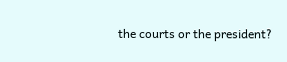the courts or the president?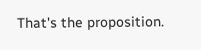That's the proposition.